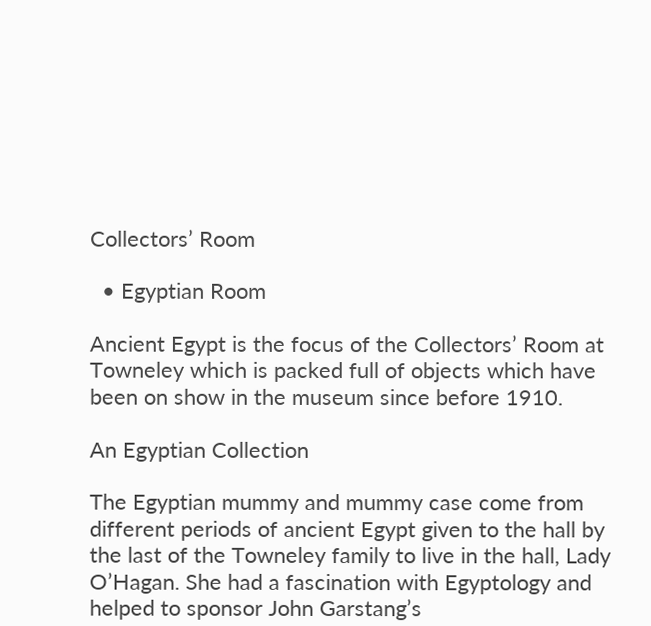Collectors’ Room

  • Egyptian Room

Ancient Egypt is the focus of the Collectors’ Room at Towneley which is packed full of objects which have been on show in the museum since before 1910.

An Egyptian Collection

The Egyptian mummy and mummy case come from different periods of ancient Egypt given to the hall by the last of the Towneley family to live in the hall, Lady O’Hagan. She had a fascination with Egyptology and helped to sponsor John Garstang’s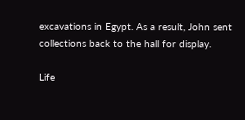excavations in Egypt. As a result, John sent collections back to the hall for display.

Life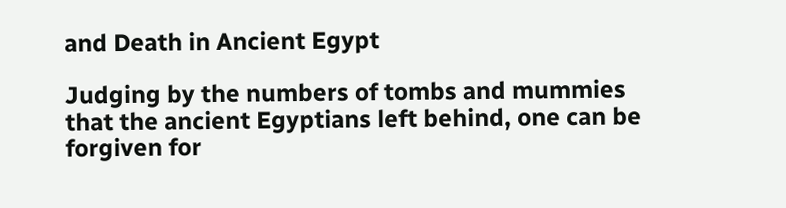and Death in Ancient Egypt

Judging by the numbers of tombs and mummies that the ancient Egyptians left behind, one can be forgiven for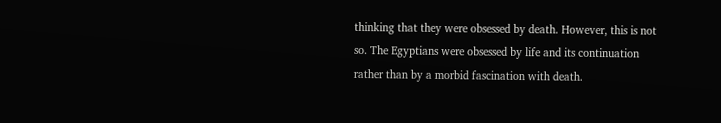thinking that they were obsessed by death. However, this is not so. The Egyptians were obsessed by life and its continuation rather than by a morbid fascination with death.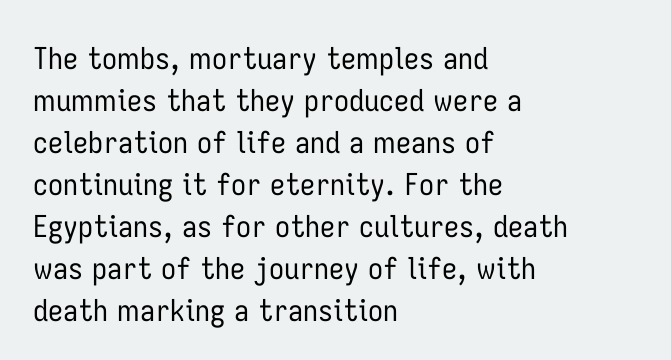The tombs, mortuary temples and mummies that they produced were a celebration of life and a means of continuing it for eternity. For the Egyptians, as for other cultures, death was part of the journey of life, with death marking a transition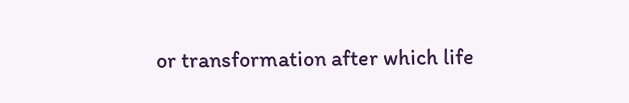or transformation after which life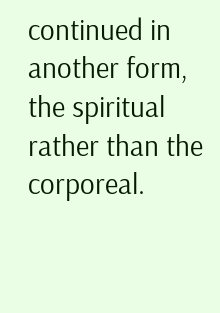continued in another form, the spiritual rather than the corporeal.